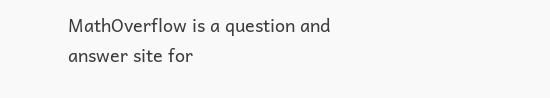MathOverflow is a question and answer site for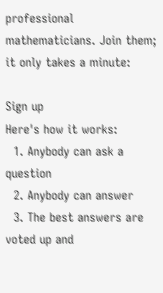professional mathematicians. Join them; it only takes a minute:

Sign up
Here's how it works:
  1. Anybody can ask a question
  2. Anybody can answer
  3. The best answers are voted up and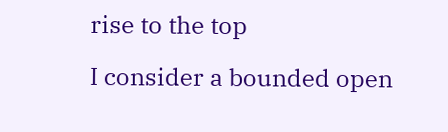rise to the top

I consider a bounded open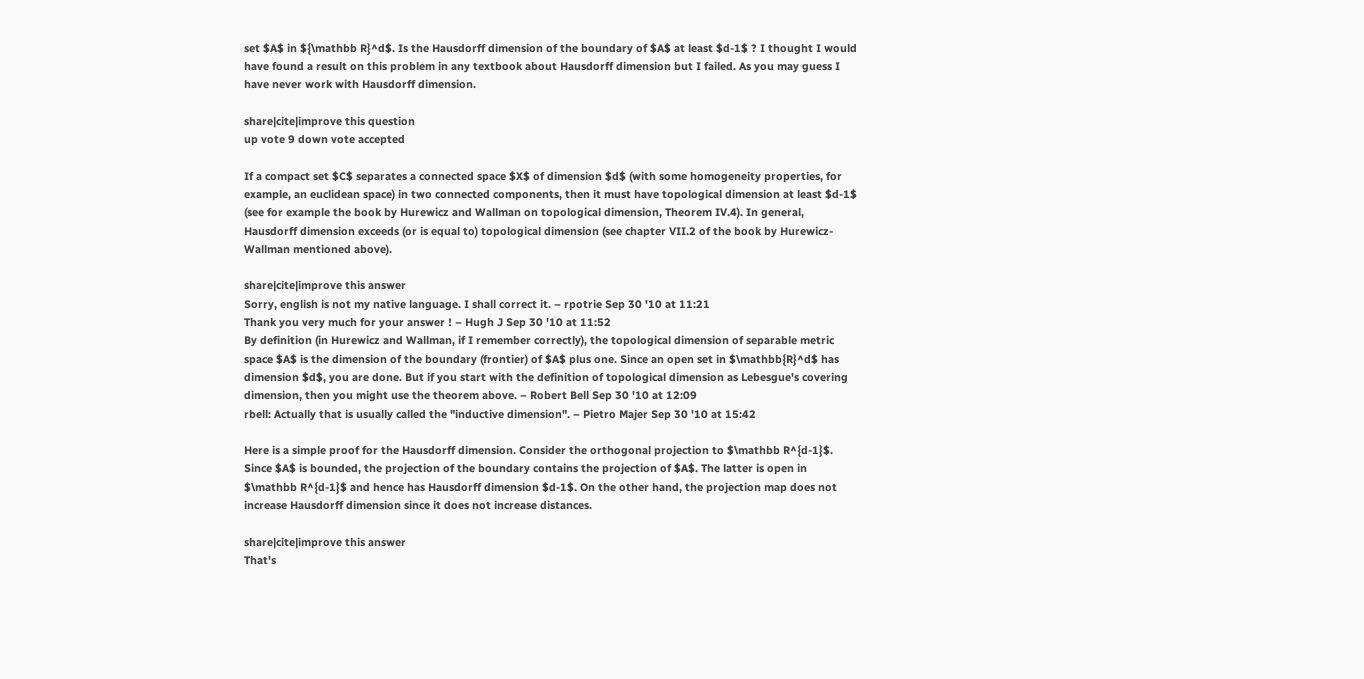set $A$ in ${\mathbb R}^d$. Is the Hausdorff dimension of the boundary of $A$ at least $d-1$ ? I thought I would have found a result on this problem in any textbook about Hausdorff dimension but I failed. As you may guess I have never work with Hausdorff dimension.

share|cite|improve this question
up vote 9 down vote accepted

If a compact set $C$ separates a connected space $X$ of dimension $d$ (with some homogeneity properties, for example, an euclidean space) in two connected components, then it must have topological dimension at least $d-1$ (see for example the book by Hurewicz and Wallman on topological dimension, Theorem IV.4). In general, Hausdorff dimension exceeds (or is equal to) topological dimension (see chapter VII.2 of the book by Hurewicz-Wallman mentioned above).

share|cite|improve this answer
Sorry, english is not my native language. I shall correct it. – rpotrie Sep 30 '10 at 11:21
Thank you very much for your answer ! – Hugh J Sep 30 '10 at 11:52
By definition (in Hurewicz and Wallman, if I remember correctly), the topological dimension of separable metric space $A$ is the dimension of the boundary (frontier) of $A$ plus one. Since an open set in $\mathbb{R}^d$ has dimension $d$, you are done. But if you start with the definition of topological dimension as Lebesgue's covering dimension, then you might use the theorem above. – Robert Bell Sep 30 '10 at 12:09
rbell: Actually that is usually called the "inductive dimension". – Pietro Majer Sep 30 '10 at 15:42

Here is a simple proof for the Hausdorff dimension. Consider the orthogonal projection to $\mathbb R^{d-1}$. Since $A$ is bounded, the projection of the boundary contains the projection of $A$. The latter is open in $\mathbb R^{d-1}$ and hence has Hausdorff dimension $d-1$. On the other hand, the projection map does not increase Hausdorff dimension since it does not increase distances.

share|cite|improve this answer
That's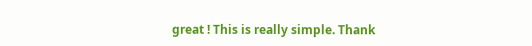great ! This is really simple. Thank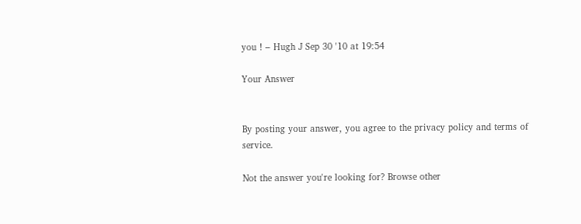you ! – Hugh J Sep 30 '10 at 19:54

Your Answer


By posting your answer, you agree to the privacy policy and terms of service.

Not the answer you're looking for? Browse other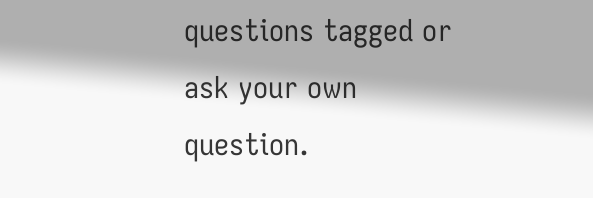questions tagged or ask your own question.